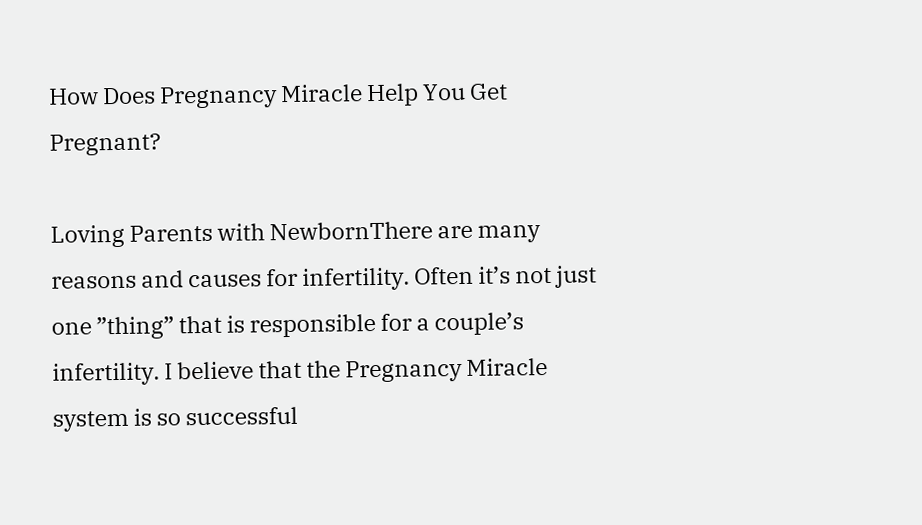How Does Pregnancy Miracle Help You Get Pregnant?

Loving Parents with NewbornThere are many reasons and causes for infertility. Often it’s not just one ”thing” that is responsible for a couple’s infertility. I believe that the Pregnancy Miracle system is so successful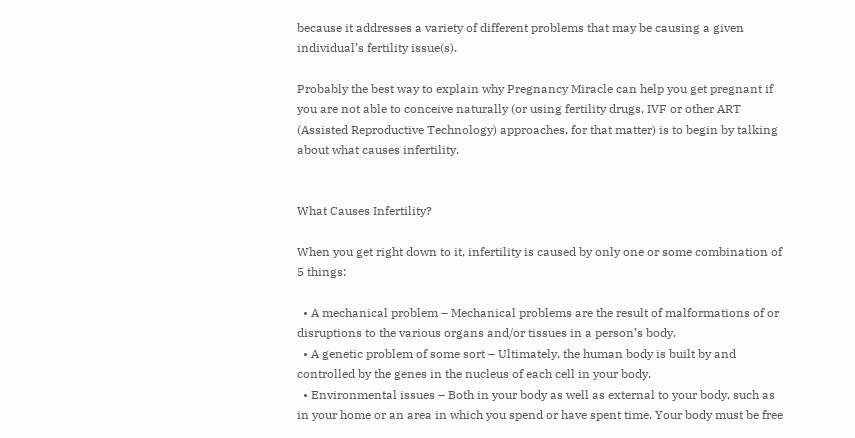because it addresses a variety of different problems that may be causing a given individual’s fertility issue(s).

Probably the best way to explain why Pregnancy Miracle can help you get pregnant if you are not able to conceive naturally (or using fertility drugs, IVF or other ART (Assisted Reproductive Technology) approaches, for that matter) is to begin by talking about what causes infertility.


What Causes Infertility?

When you get right down to it, infertility is caused by only one or some combination of 5 things:

  • A mechanical problem – Mechanical problems are the result of malformations of or disruptions to the various organs and/or tissues in a person’s body.
  • A genetic problem of some sort – Ultimately, the human body is built by and controlled by the genes in the nucleus of each cell in your body.
  • Environmental issues – Both in your body as well as external to your body, such as in your home or an area in which you spend or have spent time. Your body must be free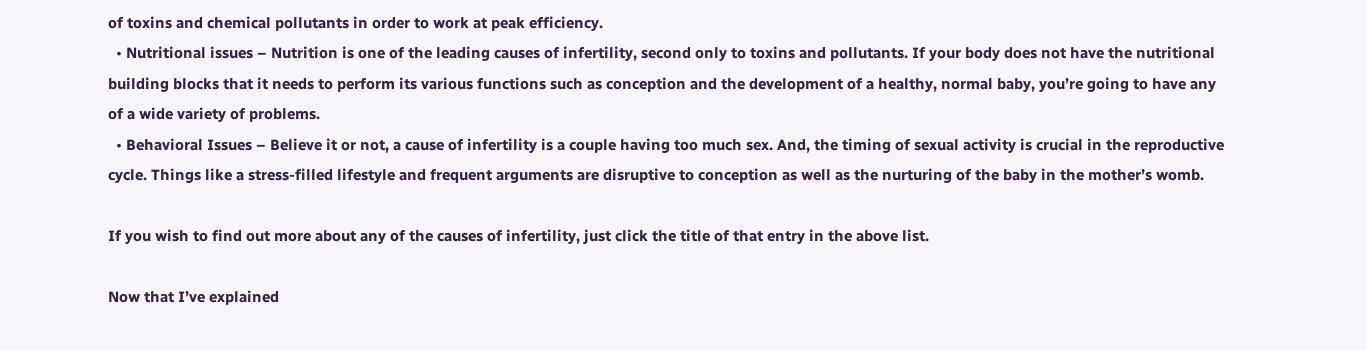of toxins and chemical pollutants in order to work at peak efficiency.
  • Nutritional issues – Nutrition is one of the leading causes of infertility, second only to toxins and pollutants. If your body does not have the nutritional building blocks that it needs to perform its various functions such as conception and the development of a healthy, normal baby, you’re going to have any of a wide variety of problems.
  • Behavioral Issues – Believe it or not, a cause of infertility is a couple having too much sex. And, the timing of sexual activity is crucial in the reproductive cycle. Things like a stress-filled lifestyle and frequent arguments are disruptive to conception as well as the nurturing of the baby in the mother’s womb.

If you wish to find out more about any of the causes of infertility, just click the title of that entry in the above list.

Now that I’ve explained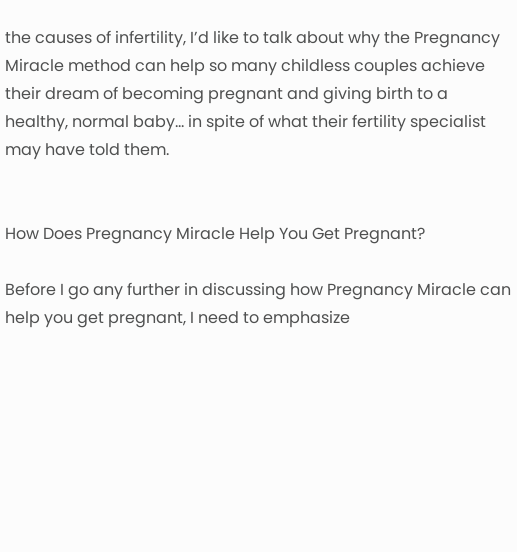the causes of infertility, I’d like to talk about why the Pregnancy Miracle method can help so many childless couples achieve their dream of becoming pregnant and giving birth to a healthy, normal baby… in spite of what their fertility specialist may have told them.


How Does Pregnancy Miracle Help You Get Pregnant?

Before I go any further in discussing how Pregnancy Miracle can help you get pregnant, I need to emphasize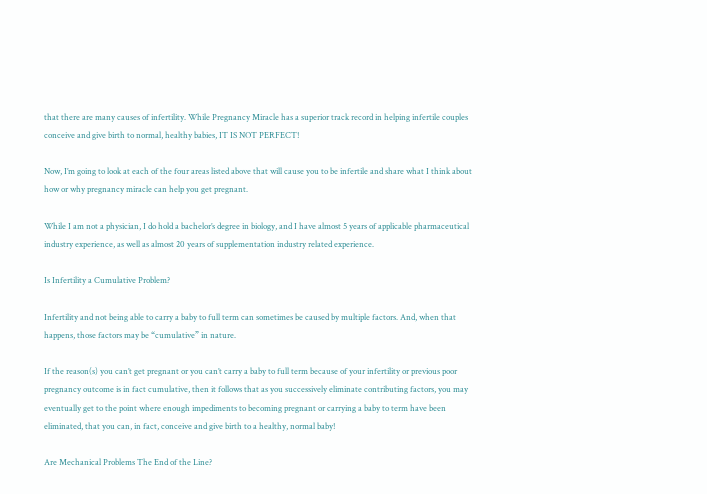that there are many causes of infertility. While Pregnancy Miracle has a superior track record in helping infertile couples conceive and give birth to normal, healthy babies, IT IS NOT PERFECT!

Now, I’m going to look at each of the four areas listed above that will cause you to be infertile and share what I think about how or why pregnancy miracle can help you get pregnant.

While I am not a physician, I do hold a bachelor’s degree in biology, and I have almost 5 years of applicable pharmaceutical industry experience, as well as almost 20 years of supplementation industry related experience.

Is Infertility a Cumulative Problem?

Infertility and not being able to carry a baby to full term can sometimes be caused by multiple factors. And, when that happens, those factors may be “cumulative” in nature.

If the reason(s) you can’t get pregnant or you can’t carry a baby to full term because of your infertility or previous poor pregnancy outcome is in fact cumulative, then it follows that as you successively eliminate contributing factors, you may eventually get to the point where enough impediments to becoming pregnant or carrying a baby to term have been eliminated, that you can, in fact, conceive and give birth to a healthy, normal baby!

Are Mechanical Problems The End of the Line?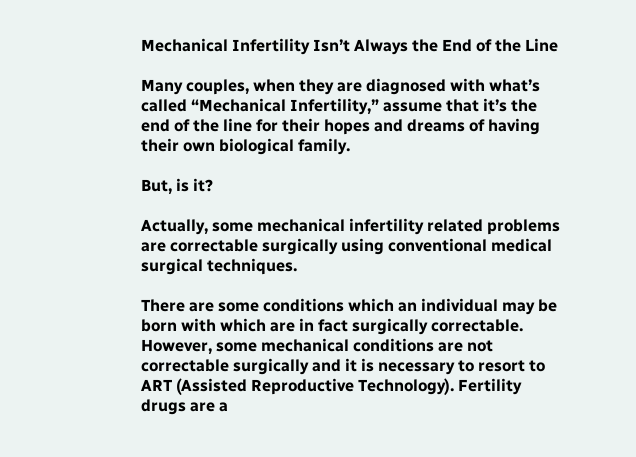Mechanical Infertility Isn’t Always the End of the Line

Many couples, when they are diagnosed with what’s called “Mechanical Infertility,” assume that it’s the end of the line for their hopes and dreams of having their own biological family.

But, is it?

Actually, some mechanical infertility related problems are correctable surgically using conventional medical surgical techniques.

There are some conditions which an individual may be born with which are in fact surgically correctable. However, some mechanical conditions are not correctable surgically and it is necessary to resort to ART (Assisted Reproductive Technology). Fertility drugs are a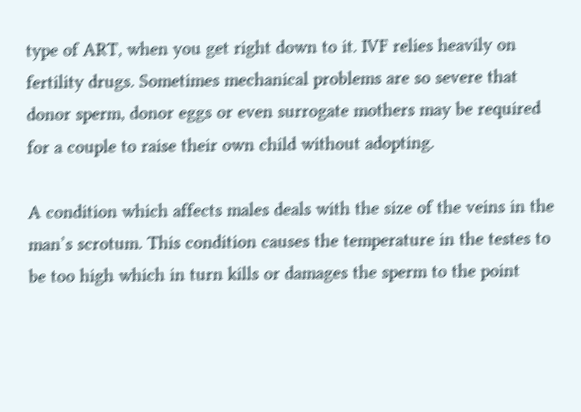type of ART, when you get right down to it. IVF relies heavily on fertility drugs. Sometimes mechanical problems are so severe that donor sperm, donor eggs or even surrogate mothers may be required for a couple to raise their own child without adopting.

A condition which affects males deals with the size of the veins in the man’s scrotum. This condition causes the temperature in the testes to be too high which in turn kills or damages the sperm to the point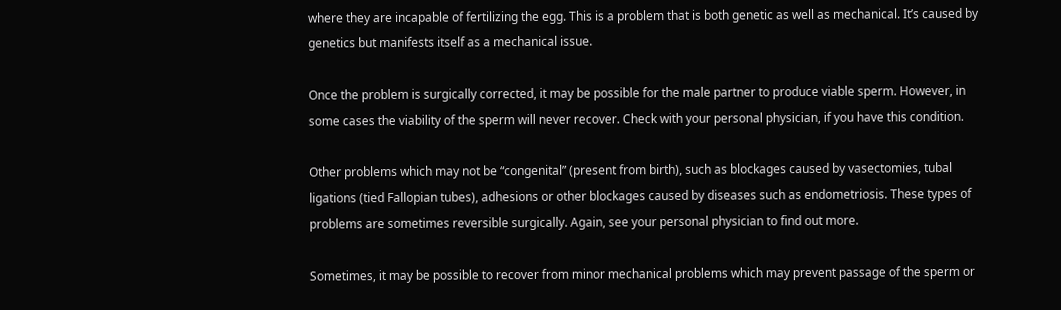where they are incapable of fertilizing the egg. This is a problem that is both genetic as well as mechanical. It’s caused by genetics but manifests itself as a mechanical issue.

Once the problem is surgically corrected, it may be possible for the male partner to produce viable sperm. However, in some cases the viability of the sperm will never recover. Check with your personal physician, if you have this condition.

Other problems which may not be “congenital” (present from birth), such as blockages caused by vasectomies, tubal ligations (tied Fallopian tubes), adhesions or other blockages caused by diseases such as endometriosis. These types of problems are sometimes reversible surgically. Again, see your personal physician to find out more.

Sometimes, it may be possible to recover from minor mechanical problems which may prevent passage of the sperm or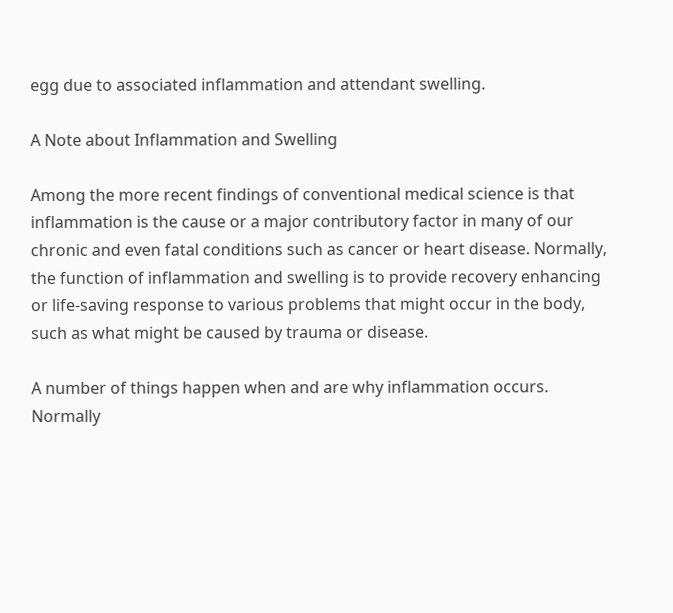egg due to associated inflammation and attendant swelling.

A Note about Inflammation and Swelling

Among the more recent findings of conventional medical science is that inflammation is the cause or a major contributory factor in many of our chronic and even fatal conditions such as cancer or heart disease. Normally, the function of inflammation and swelling is to provide recovery enhancing or life-saving response to various problems that might occur in the body, such as what might be caused by trauma or disease.

A number of things happen when and are why inflammation occurs. Normally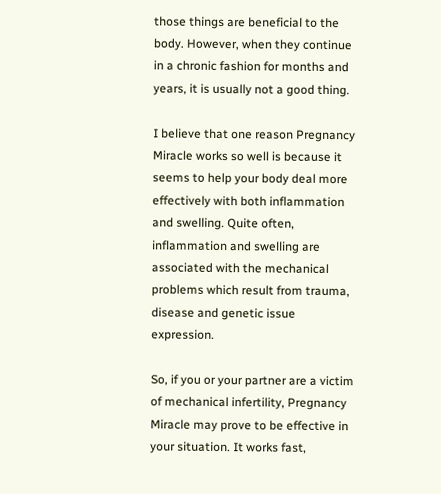those things are beneficial to the body. However, when they continue in a chronic fashion for months and years, it is usually not a good thing.

I believe that one reason Pregnancy Miracle works so well is because it seems to help your body deal more effectively with both inflammation and swelling. Quite often, inflammation and swelling are associated with the mechanical problems which result from trauma, disease and genetic issue expression.

So, if you or your partner are a victim of mechanical infertility, Pregnancy Miracle may prove to be effective in your situation. It works fast,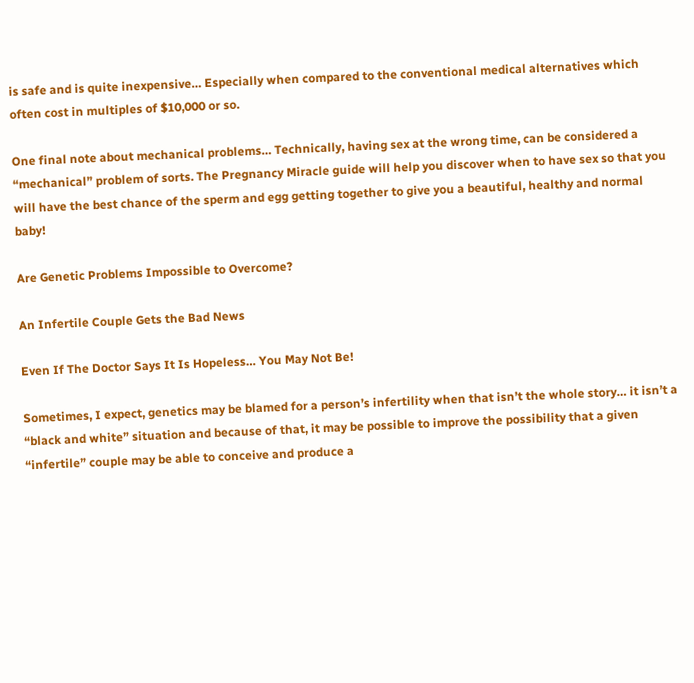is safe and is quite inexpensive… Especially when compared to the conventional medical alternatives which often cost in multiples of $10,000 or so.

One final note about mechanical problems… Technically, having sex at the wrong time, can be considered a “mechanical” problem of sorts. The Pregnancy Miracle guide will help you discover when to have sex so that you will have the best chance of the sperm and egg getting together to give you a beautiful, healthy and normal baby!

Are Genetic Problems Impossible to Overcome?

An Infertile Couple Gets the Bad News

Even If The Doctor Says It Is Hopeless… You May Not Be!

Sometimes, I expect, genetics may be blamed for a person’s infertility when that isn’t the whole story… it isn’t a “black and white” situation and because of that, it may be possible to improve the possibility that a given “infertile” couple may be able to conceive and produce a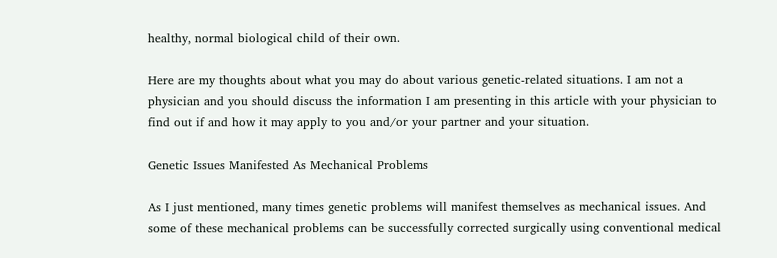healthy, normal biological child of their own.

Here are my thoughts about what you may do about various genetic-related situations. I am not a physician and you should discuss the information I am presenting in this article with your physician to find out if and how it may apply to you and/or your partner and your situation.

Genetic Issues Manifested As Mechanical Problems

As I just mentioned, many times genetic problems will manifest themselves as mechanical issues. And some of these mechanical problems can be successfully corrected surgically using conventional medical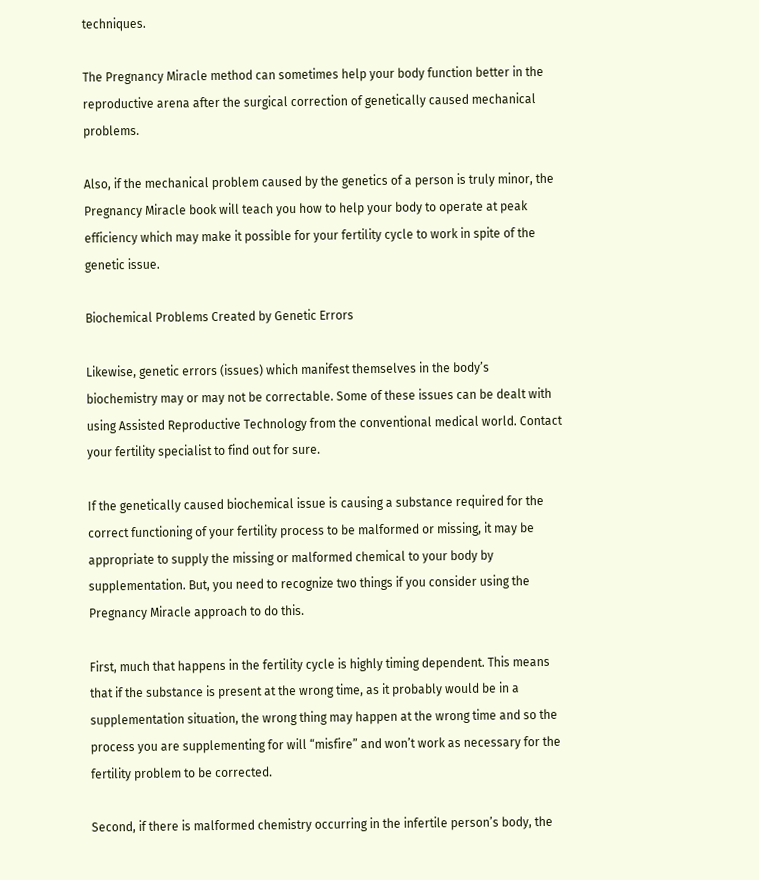techniques.

The Pregnancy Miracle method can sometimes help your body function better in the reproductive arena after the surgical correction of genetically caused mechanical problems.

Also, if the mechanical problem caused by the genetics of a person is truly minor, the Pregnancy Miracle book will teach you how to help your body to operate at peak efficiency which may make it possible for your fertility cycle to work in spite of the genetic issue.

Biochemical Problems Created by Genetic Errors

Likewise, genetic errors (issues) which manifest themselves in the body’s biochemistry may or may not be correctable. Some of these issues can be dealt with using Assisted Reproductive Technology from the conventional medical world. Contact your fertility specialist to find out for sure.

If the genetically caused biochemical issue is causing a substance required for the correct functioning of your fertility process to be malformed or missing, it may be appropriate to supply the missing or malformed chemical to your body by supplementation. But, you need to recognize two things if you consider using the Pregnancy Miracle approach to do this.

First, much that happens in the fertility cycle is highly timing dependent. This means that if the substance is present at the wrong time, as it probably would be in a supplementation situation, the wrong thing may happen at the wrong time and so the process you are supplementing for will “misfire” and won’t work as necessary for the fertility problem to be corrected.

Second, if there is malformed chemistry occurring in the infertile person’s body, the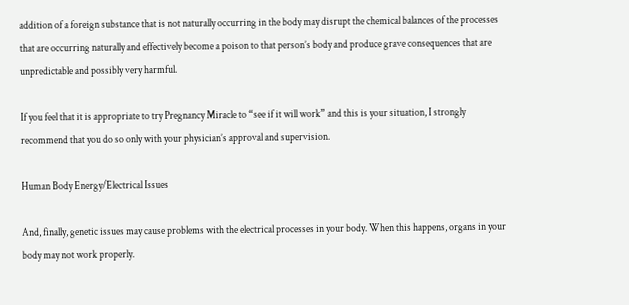addition of a foreign substance that is not naturally occurring in the body may disrupt the chemical balances of the processes that are occurring naturally and effectively become a poison to that person’s body and produce grave consequences that are unpredictable and possibly very harmful.

If you feel that it is appropriate to try Pregnancy Miracle to “see if it will work” and this is your situation, I strongly recommend that you do so only with your physician’s approval and supervision.

Human Body Energy/Electrical Issues

And, finally, genetic issues may cause problems with the electrical processes in your body. When this happens, organs in your body may not work properly.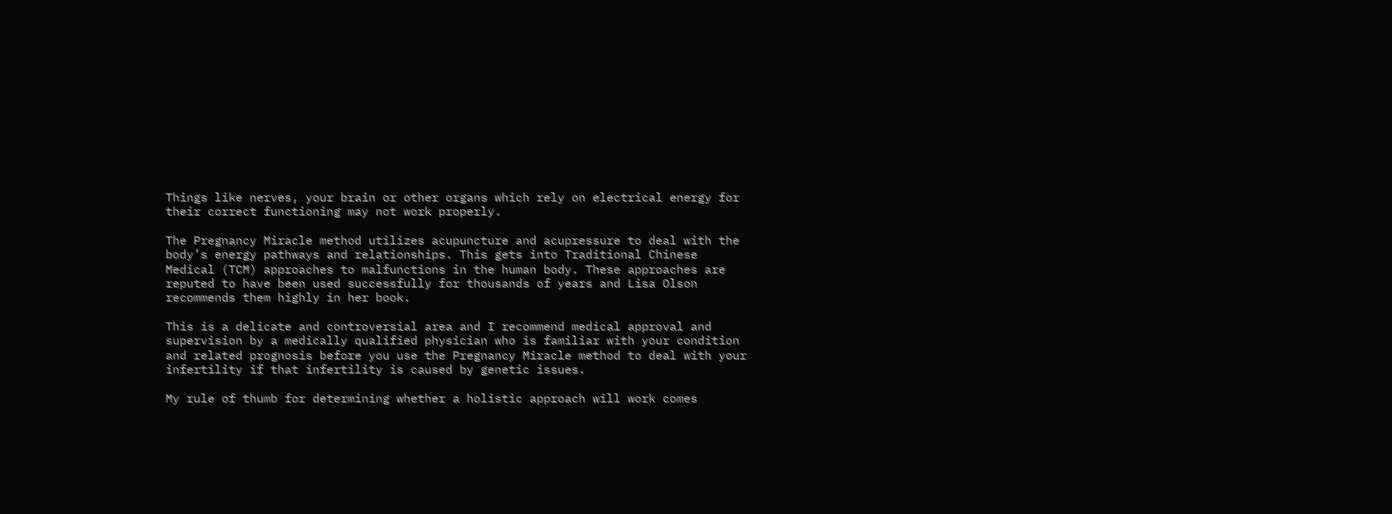Things like nerves, your brain or other organs which rely on electrical energy for their correct functioning may not work properly.

The Pregnancy Miracle method utilizes acupuncture and acupressure to deal with the body’s energy pathways and relationships. This gets into Traditional Chinese Medical (TCM) approaches to malfunctions in the human body. These approaches are reputed to have been used successfully for thousands of years and Lisa Olson recommends them highly in her book.

This is a delicate and controversial area and I recommend medical approval and supervision by a medically qualified physician who is familiar with your condition and related prognosis before you use the Pregnancy Miracle method to deal with your infertility if that infertility is caused by genetic issues.

My rule of thumb for determining whether a holistic approach will work comes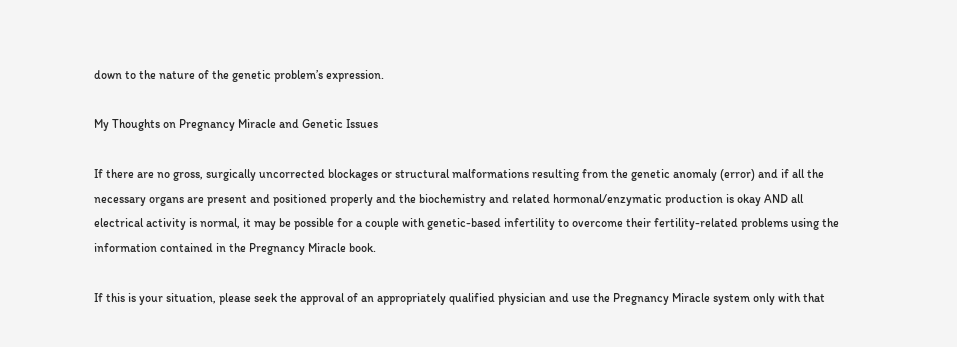down to the nature of the genetic problem’s expression.

My Thoughts on Pregnancy Miracle and Genetic Issues

If there are no gross, surgically uncorrected blockages or structural malformations resulting from the genetic anomaly (error) and if all the necessary organs are present and positioned properly and the biochemistry and related hormonal/enzymatic production is okay AND all electrical activity is normal, it may be possible for a couple with genetic-based infertility to overcome their fertility-related problems using the information contained in the Pregnancy Miracle book.

If this is your situation, please seek the approval of an appropriately qualified physician and use the Pregnancy Miracle system only with that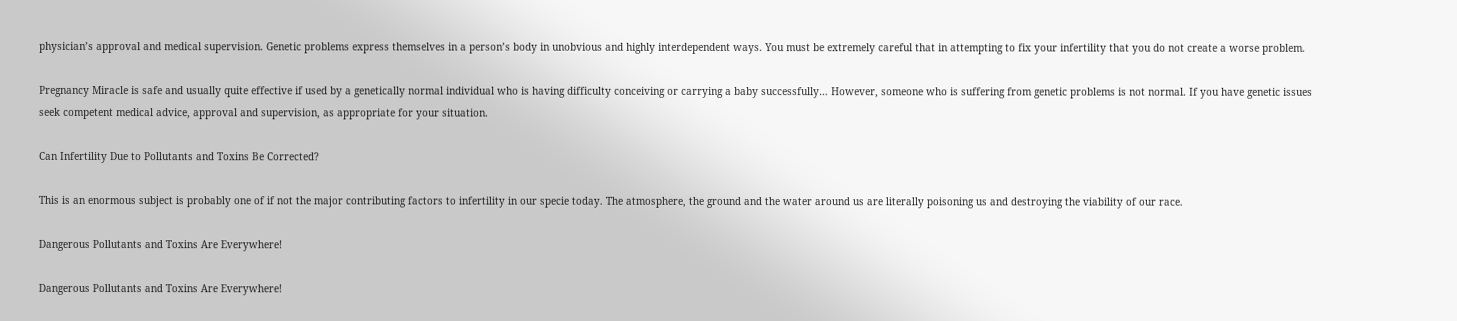physician’s approval and medical supervision. Genetic problems express themselves in a person’s body in unobvious and highly interdependent ways. You must be extremely careful that in attempting to fix your infertility that you do not create a worse problem.

Pregnancy Miracle is safe and usually quite effective if used by a genetically normal individual who is having difficulty conceiving or carrying a baby successfully… However, someone who is suffering from genetic problems is not normal. If you have genetic issues seek competent medical advice, approval and supervision, as appropriate for your situation.

Can Infertility Due to Pollutants and Toxins Be Corrected?

This is an enormous subject is probably one of if not the major contributing factors to infertility in our specie today. The atmosphere, the ground and the water around us are literally poisoning us and destroying the viability of our race.

Dangerous Pollutants and Toxins Are Everywhere!

Dangerous Pollutants and Toxins Are Everywhere!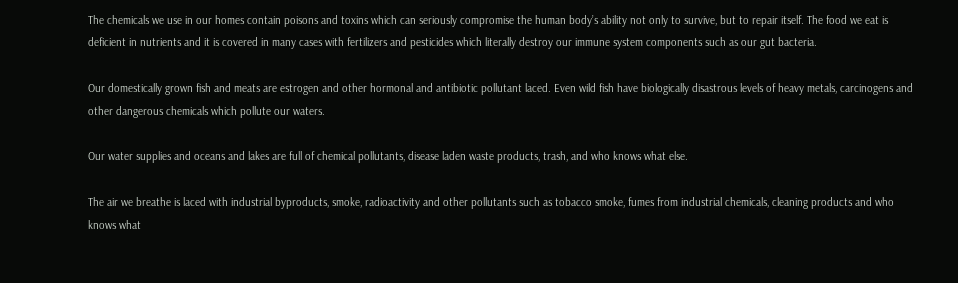The chemicals we use in our homes contain poisons and toxins which can seriously compromise the human body’s ability not only to survive, but to repair itself. The food we eat is deficient in nutrients and it is covered in many cases with fertilizers and pesticides which literally destroy our immune system components such as our gut bacteria.

Our domestically grown fish and meats are estrogen and other hormonal and antibiotic pollutant laced. Even wild fish have biologically disastrous levels of heavy metals, carcinogens and other dangerous chemicals which pollute our waters.

Our water supplies and oceans and lakes are full of chemical pollutants, disease laden waste products, trash, and who knows what else.

The air we breathe is laced with industrial byproducts, smoke, radioactivity and other pollutants such as tobacco smoke, fumes from industrial chemicals, cleaning products and who knows what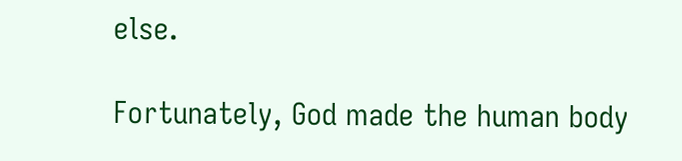else.

Fortunately, God made the human body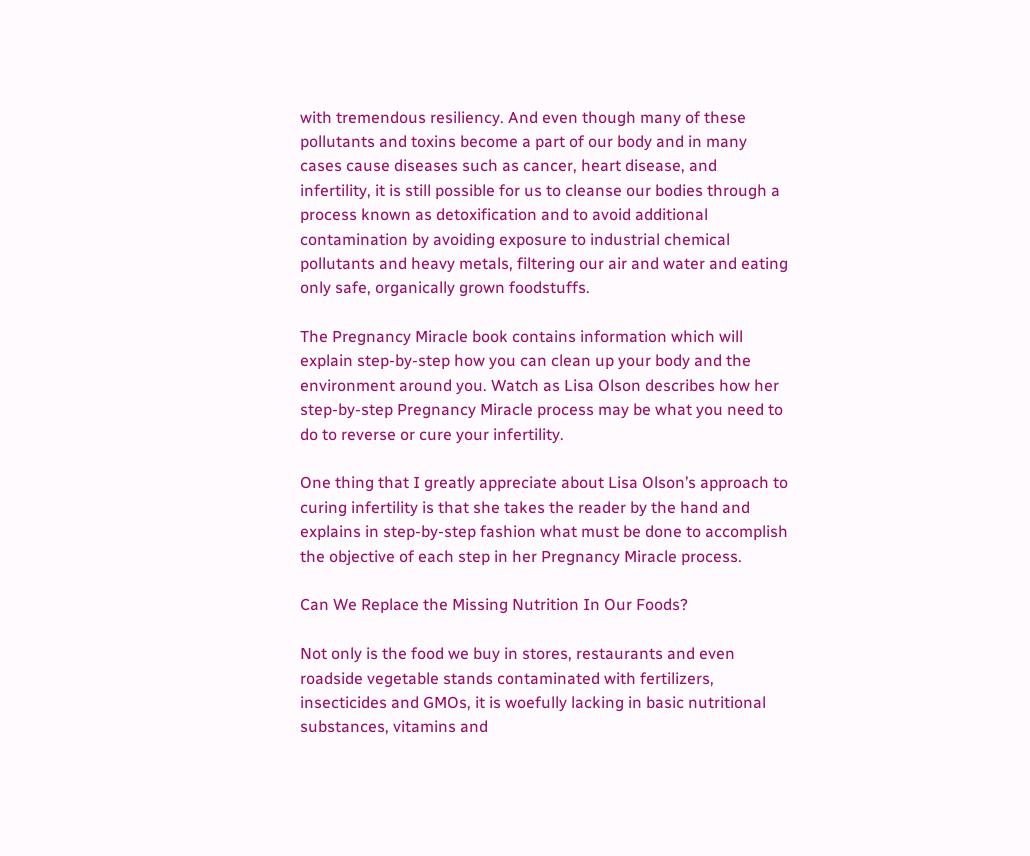with tremendous resiliency. And even though many of these pollutants and toxins become a part of our body and in many cases cause diseases such as cancer, heart disease, and infertility, it is still possible for us to cleanse our bodies through a process known as detoxification and to avoid additional contamination by avoiding exposure to industrial chemical pollutants and heavy metals, filtering our air and water and eating only safe, organically grown foodstuffs.

The Pregnancy Miracle book contains information which will explain step-by-step how you can clean up your body and the environment around you. Watch as Lisa Olson describes how her step-by-step Pregnancy Miracle process may be what you need to do to reverse or cure your infertility.

One thing that I greatly appreciate about Lisa Olson’s approach to curing infertility is that she takes the reader by the hand and explains in step-by-step fashion what must be done to accomplish the objective of each step in her Pregnancy Miracle process.

Can We Replace the Missing Nutrition In Our Foods?

Not only is the food we buy in stores, restaurants and even roadside vegetable stands contaminated with fertilizers, insecticides and GMOs, it is woefully lacking in basic nutritional substances, vitamins and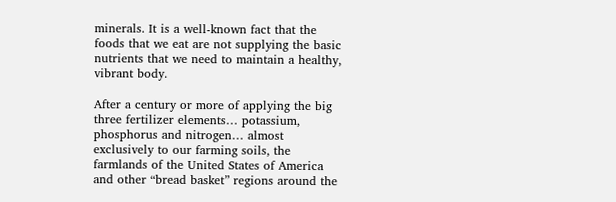minerals. It is a well-known fact that the foods that we eat are not supplying the basic nutrients that we need to maintain a healthy, vibrant body.

After a century or more of applying the big three fertilizer elements… potassium, phosphorus and nitrogen… almost exclusively to our farming soils, the farmlands of the United States of America and other “bread basket” regions around the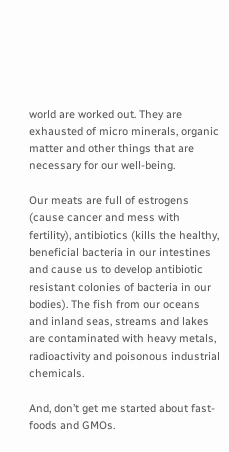world are worked out. They are exhausted of micro minerals, organic matter and other things that are necessary for our well-being.

Our meats are full of estrogens (cause cancer and mess with fertility), antibiotics (kills the healthy, beneficial bacteria in our intestines and cause us to develop antibiotic resistant colonies of bacteria in our bodies). The fish from our oceans and inland seas, streams and lakes are contaminated with heavy metals, radioactivity and poisonous industrial chemicals.

And, don’t get me started about fast-foods and GMOs.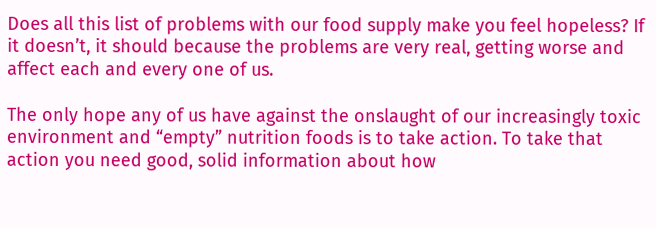Does all this list of problems with our food supply make you feel hopeless? If it doesn’t, it should because the problems are very real, getting worse and affect each and every one of us.

The only hope any of us have against the onslaught of our increasingly toxic environment and “empty” nutrition foods is to take action. To take that action you need good, solid information about how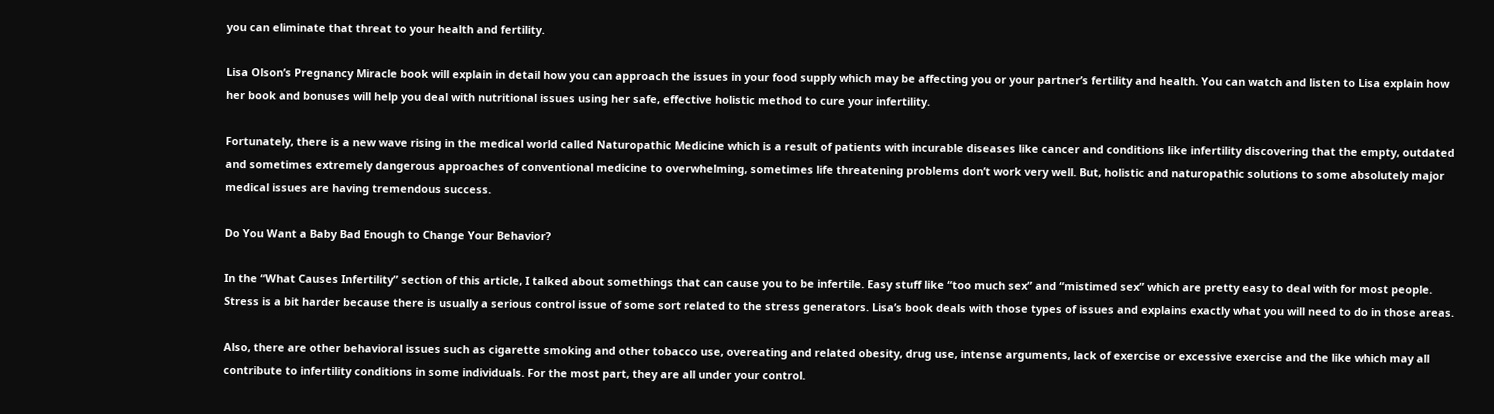you can eliminate that threat to your health and fertility.

Lisa Olson’s Pregnancy Miracle book will explain in detail how you can approach the issues in your food supply which may be affecting you or your partner’s fertility and health. You can watch and listen to Lisa explain how her book and bonuses will help you deal with nutritional issues using her safe, effective holistic method to cure your infertility.

Fortunately, there is a new wave rising in the medical world called Naturopathic Medicine which is a result of patients with incurable diseases like cancer and conditions like infertility discovering that the empty, outdated and sometimes extremely dangerous approaches of conventional medicine to overwhelming, sometimes life threatening problems don’t work very well. But, holistic and naturopathic solutions to some absolutely major medical issues are having tremendous success.

Do You Want a Baby Bad Enough to Change Your Behavior?

In the “What Causes Infertility” section of this article, I talked about somethings that can cause you to be infertile. Easy stuff like “too much sex” and “mistimed sex” which are pretty easy to deal with for most people. Stress is a bit harder because there is usually a serious control issue of some sort related to the stress generators. Lisa’s book deals with those types of issues and explains exactly what you will need to do in those areas.

Also, there are other behavioral issues such as cigarette smoking and other tobacco use, overeating and related obesity, drug use, intense arguments, lack of exercise or excessive exercise and the like which may all contribute to infertility conditions in some individuals. For the most part, they are all under your control.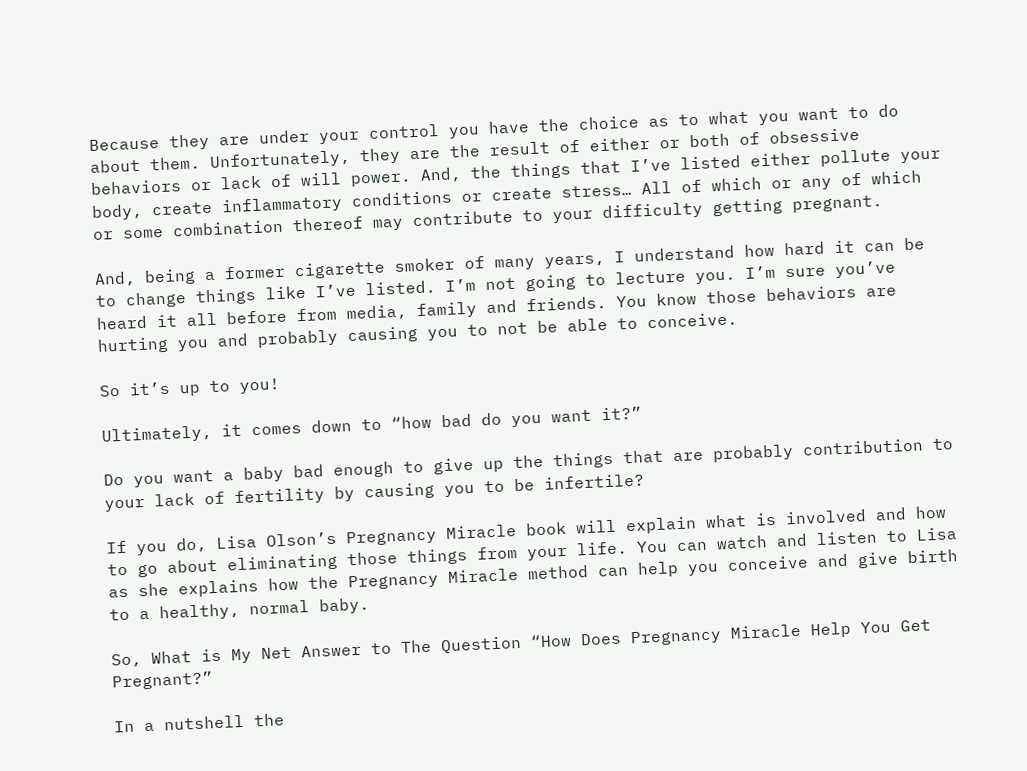Because they are under your control you have the choice as to what you want to do about them. Unfortunately, they are the result of either or both of obsessive behaviors or lack of will power. And, the things that I’ve listed either pollute your body, create inflammatory conditions or create stress… All of which or any of which or some combination thereof may contribute to your difficulty getting pregnant.

And, being a former cigarette smoker of many years, I understand how hard it can be to change things like I’ve listed. I’m not going to lecture you. I’m sure you’ve heard it all before from media, family and friends. You know those behaviors are hurting you and probably causing you to not be able to conceive.

So it’s up to you!

Ultimately, it comes down to “how bad do you want it?”

Do you want a baby bad enough to give up the things that are probably contribution to your lack of fertility by causing you to be infertile?

If you do, Lisa Olson’s Pregnancy Miracle book will explain what is involved and how to go about eliminating those things from your life. You can watch and listen to Lisa as she explains how the Pregnancy Miracle method can help you conceive and give birth to a healthy, normal baby.

So, What is My Net Answer to The Question “How Does Pregnancy Miracle Help You Get Pregnant?”

In a nutshell the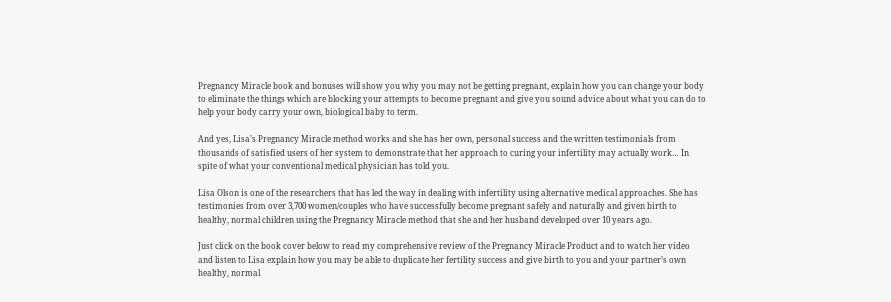Pregnancy Miracle book and bonuses will show you why you may not be getting pregnant, explain how you can change your body to eliminate the things which are blocking your attempts to become pregnant and give you sound advice about what you can do to help your body carry your own, biological baby to term.

And yes, Lisa’s Pregnancy Miracle method works and she has her own, personal success and the written testimonials from thousands of satisfied users of her system to demonstrate that her approach to curing your infertility may actually work… In spite of what your conventional medical physician has told you.

Lisa Olson is one of the researchers that has led the way in dealing with infertility using alternative medical approaches. She has testimonies from over 3,700 women/couples who have successfully become pregnant safely and naturally and given birth to healthy, normal children using the Pregnancy Miracle method that she and her husband developed over 10 years ago.

Just click on the book cover below to read my comprehensive review of the Pregnancy Miracle Product and to watch her video and listen to Lisa explain how you may be able to duplicate her fertility success and give birth to you and your partner’s own healthy, normal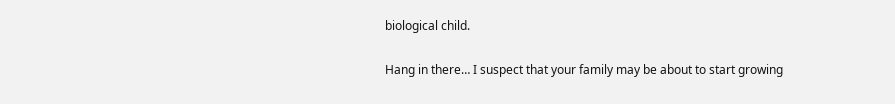biological child.

Hang in there… I suspect that your family may be about to start growing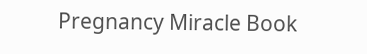Pregnancy Miracle Book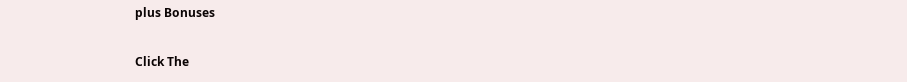plus Bonuses

Click The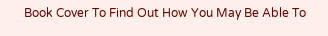Book Cover To Find Out How You May Be Able To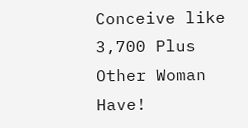Conceive like 3,700 Plus Other Woman Have!